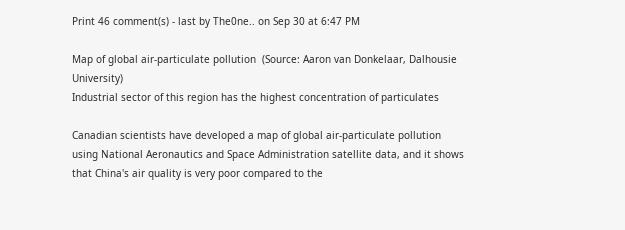Print 46 comment(s) - last by The0ne.. on Sep 30 at 6:47 PM

Map of global air-particulate pollution  (Source: Aaron van Donkelaar, Dalhousie University)
Industrial sector of this region has the highest concentration of particulates

Canadian scientists have developed a map of global air-particulate pollution using National Aeronautics and Space Administration satellite data, and it shows that China's air quality is very poor compared to the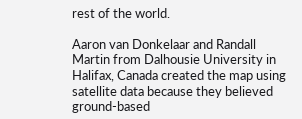rest of the world.

Aaron van Donkelaar and Randall Martin from Dalhousie University in Halifax, Canada created the map using satellite data because they believed ground-based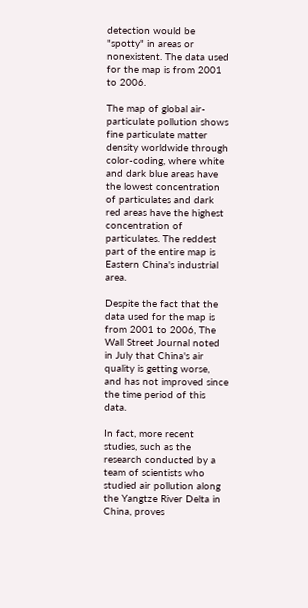detection would be "spotty" in areas or nonexistent. The data used for the map is from 2001 to 2006.

The map of global air-particulate pollution shows fine particulate matter density worldwide through color-coding, where white and dark blue areas have the lowest concentration of particulates and dark red areas have the highest concentration of particulates. The reddest part of the entire map is Eastern China's industrial area.

Despite the fact that the data used for the map is from 2001 to 2006, The Wall Street Journal noted in July that China's air quality is getting worse, and has not improved since the time period of this data.

In fact, more recent studies, such as the research conducted by a team of scientists who studied air pollution along the Yangtze River Delta in China, proves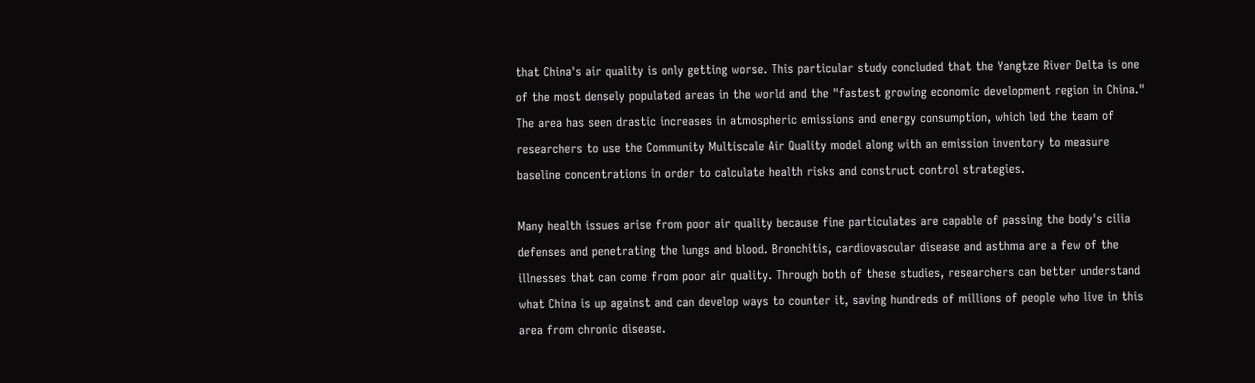that China's air quality is only getting worse. This particular study concluded that the Yangtze River Delta is one of the most densely populated areas in the world and the "fastest growing economic development region in China." The area has seen drastic increases in atmospheric emissions and energy consumption, which led the team of researchers to use the Community Multiscale Air Quality model along with an emission inventory to measure baseline concentrations in order to calculate health risks and construct control strategies.

Many health issues arise from poor air quality because fine particulates are capable of passing the body's cilia defenses and penetrating the lungs and blood. Bronchitis, cardiovascular disease and asthma are a few of the illnesses that can come from poor air quality. Through both of these studies, researchers can better understand what China is up against and can develop ways to counter it, saving hundreds of millions of people who live in this area from chronic disease.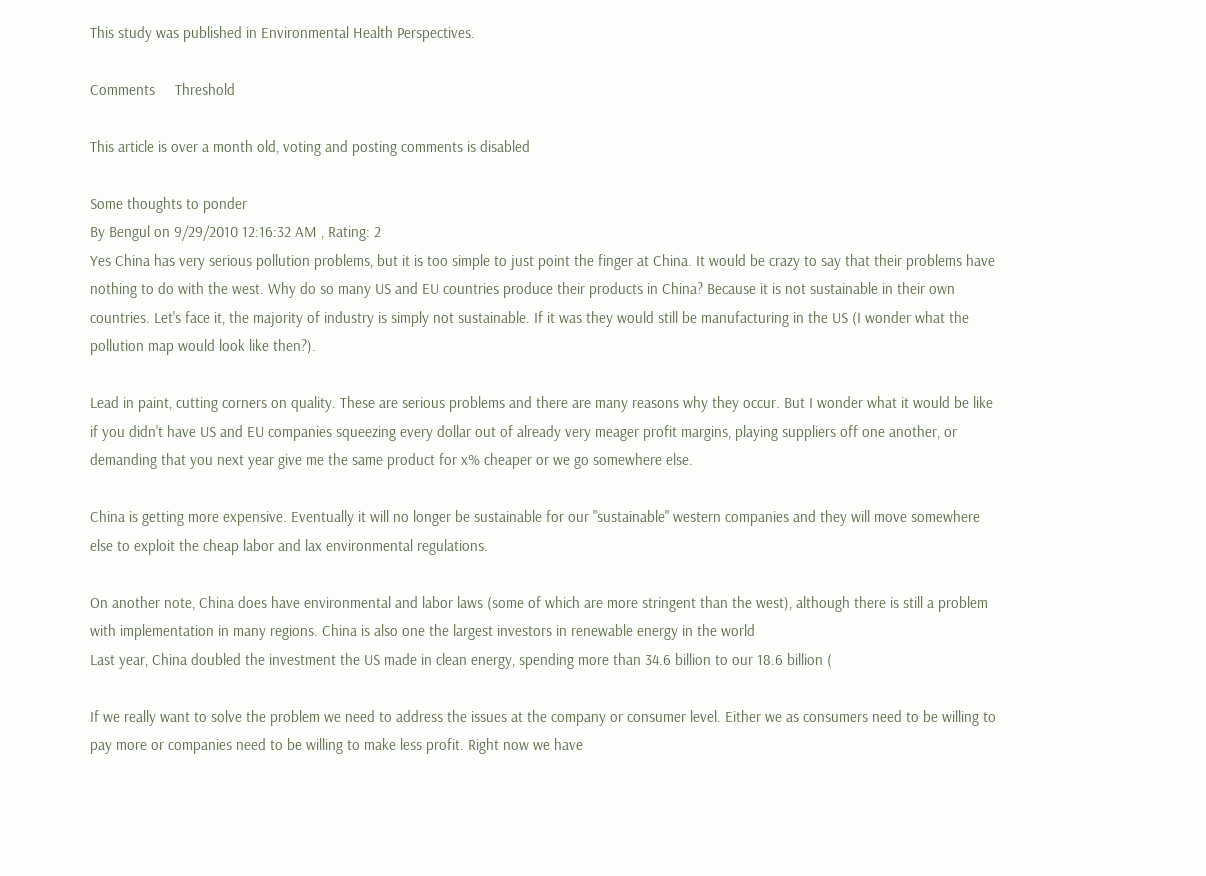This study was published in Environmental Health Perspectives.

Comments     Threshold

This article is over a month old, voting and posting comments is disabled

Some thoughts to ponder
By Bengul on 9/29/2010 12:16:32 AM , Rating: 2
Yes China has very serious pollution problems, but it is too simple to just point the finger at China. It would be crazy to say that their problems have nothing to do with the west. Why do so many US and EU countries produce their products in China? Because it is not sustainable in their own countries. Let's face it, the majority of industry is simply not sustainable. If it was they would still be manufacturing in the US (I wonder what the pollution map would look like then?).

Lead in paint, cutting corners on quality. These are serious problems and there are many reasons why they occur. But I wonder what it would be like if you didn't have US and EU companies squeezing every dollar out of already very meager profit margins, playing suppliers off one another, or demanding that you next year give me the same product for x% cheaper or we go somewhere else.

China is getting more expensive. Eventually it will no longer be sustainable for our "sustainable" western companies and they will move somewhere else to exploit the cheap labor and lax environmental regulations.

On another note, China does have environmental and labor laws (some of which are more stringent than the west), although there is still a problem with implementation in many regions. China is also one the largest investors in renewable energy in the world
Last year, China doubled the investment the US made in clean energy, spending more than 34.6 billion to our 18.6 billion (

If we really want to solve the problem we need to address the issues at the company or consumer level. Either we as consumers need to be willing to pay more or companies need to be willing to make less profit. Right now we have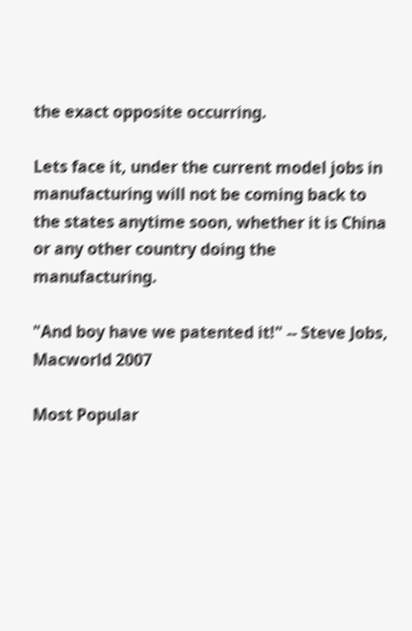the exact opposite occurring.

Lets face it, under the current model jobs in manufacturing will not be coming back to the states anytime soon, whether it is China or any other country doing the manufacturing.

"And boy have we patented it!" -- Steve Jobs, Macworld 2007

Most Popular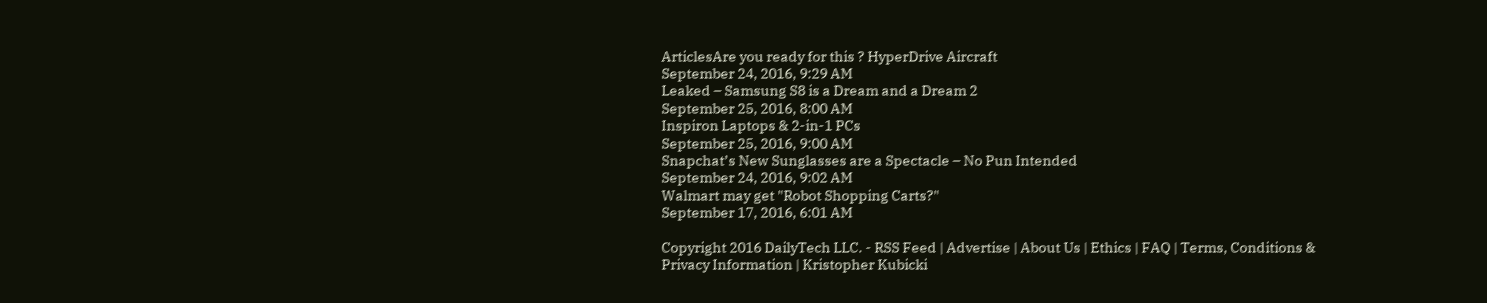ArticlesAre you ready for this ? HyperDrive Aircraft
September 24, 2016, 9:29 AM
Leaked – Samsung S8 is a Dream and a Dream 2
September 25, 2016, 8:00 AM
Inspiron Laptops & 2-in-1 PCs
September 25, 2016, 9:00 AM
Snapchat’s New Sunglasses are a Spectacle – No Pun Intended
September 24, 2016, 9:02 AM
Walmart may get "Robot Shopping Carts?"
September 17, 2016, 6:01 AM

Copyright 2016 DailyTech LLC. - RSS Feed | Advertise | About Us | Ethics | FAQ | Terms, Conditions & Privacy Information | Kristopher Kubicki